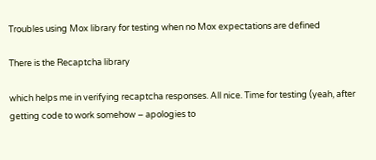Troubles using Mox library for testing when no Mox expectations are defined

There is the Recaptcha library

which helps me in verifying recaptcha responses. All nice. Time for testing (yeah, after getting code to work somehow – apologies to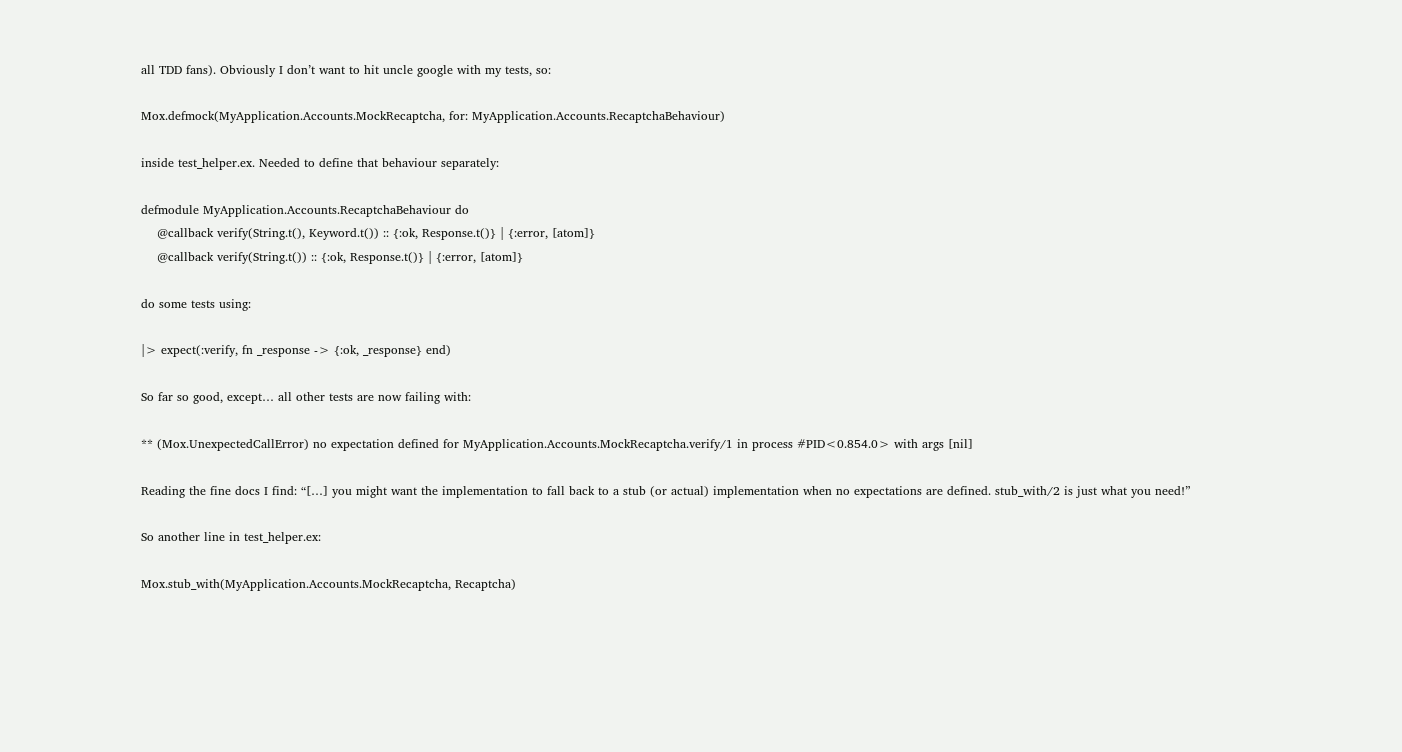all TDD fans). Obviously I don’t want to hit uncle google with my tests, so:

Mox.defmock(MyApplication.Accounts.MockRecaptcha, for: MyApplication.Accounts.RecaptchaBehaviour)

inside test_helper.ex. Needed to define that behaviour separately:

defmodule MyApplication.Accounts.RecaptchaBehaviour do
    @callback verify(String.t(), Keyword.t()) :: {:ok, Response.t()} | {:error, [atom]}
    @callback verify(String.t()) :: {:ok, Response.t()} | {:error, [atom]}

do some tests using:

|> expect(:verify, fn _response -> {:ok, _response} end)

So far so good, except… all other tests are now failing with:

** (Mox.UnexpectedCallError) no expectation defined for MyApplication.Accounts.MockRecaptcha.verify/1 in process #PID<0.854.0> with args [nil]

Reading the fine docs I find: “[…] you might want the implementation to fall back to a stub (or actual) implementation when no expectations are defined. stub_with/2 is just what you need!”

So another line in test_helper.ex:

Mox.stub_with(MyApplication.Accounts.MockRecaptcha, Recaptcha)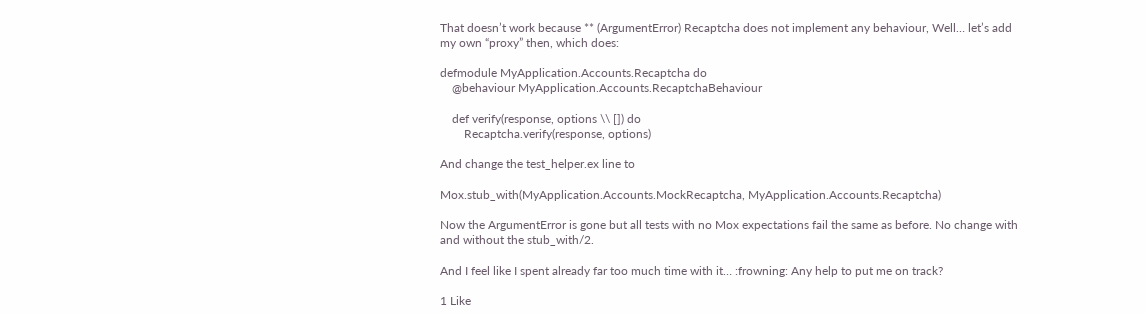That doesn’t work because ** (ArgumentError) Recaptcha does not implement any behaviour, Well… let’s add my own “proxy” then, which does:

defmodule MyApplication.Accounts.Recaptcha do
    @behaviour MyApplication.Accounts.RecaptchaBehaviour

    def verify(response, options \\ []) do
        Recaptcha.verify(response, options)

And change the test_helper.ex line to

Mox.stub_with(MyApplication.Accounts.MockRecaptcha, MyApplication.Accounts.Recaptcha)

Now the ArgumentError is gone but all tests with no Mox expectations fail the same as before. No change with and without the stub_with/2.

And I feel like I spent already far too much time with it… :frowning: Any help to put me on track?

1 Like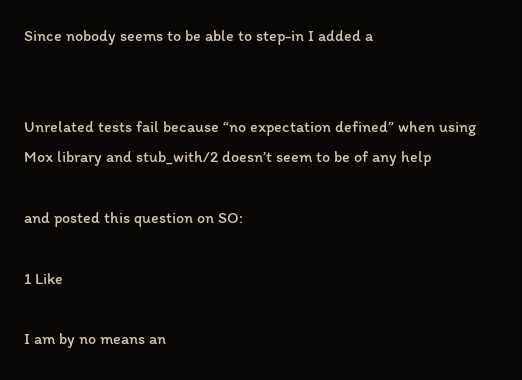Since nobody seems to be able to step-in I added a


Unrelated tests fail because “no expectation defined” when using Mox library and stub_with/2 doesn’t seem to be of any help

and posted this question on SO:

1 Like

I am by no means an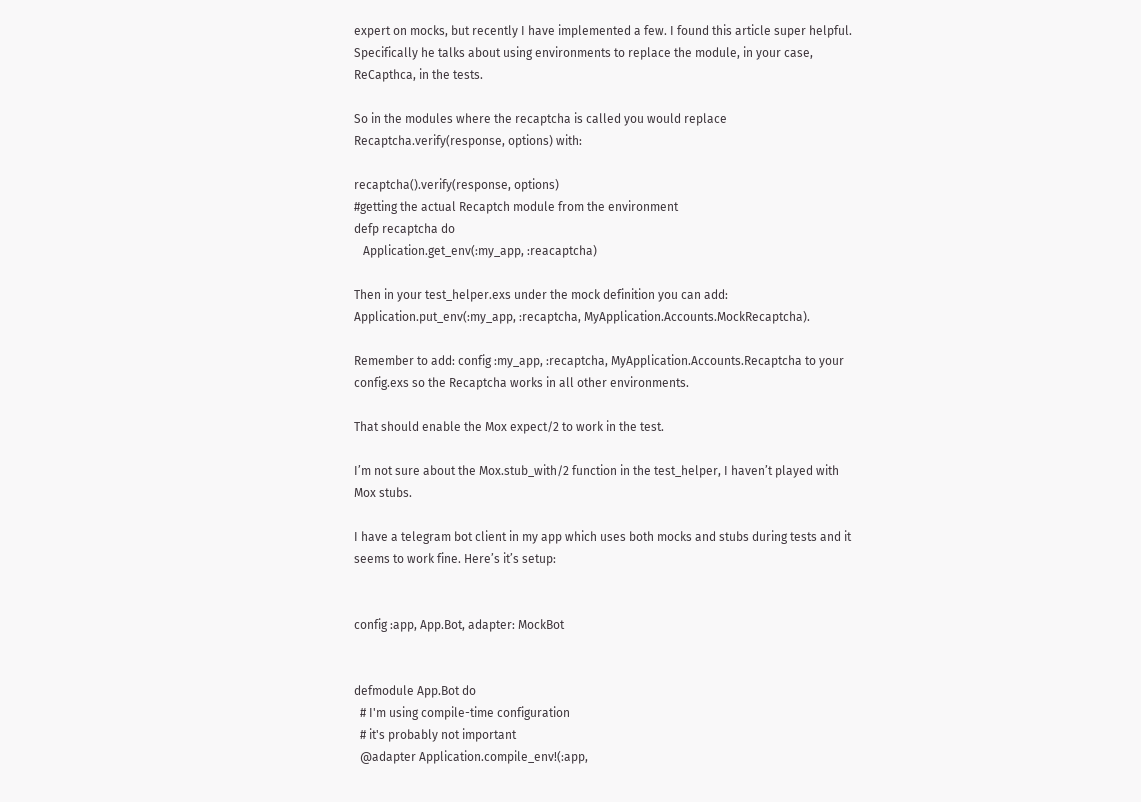expert on mocks, but recently I have implemented a few. I found this article super helpful. Specifically he talks about using environments to replace the module, in your case, ReCapthca, in the tests.

So in the modules where the recaptcha is called you would replace Recaptcha.verify(response, options) with:

recaptcha().verify(response, options)
#getting the actual Recaptch module from the environment
defp recaptcha do
   Application.get_env(:my_app, :reacaptcha)

Then in your test_helper.exs under the mock definition you can add:
Application.put_env(:my_app, :recaptcha, MyApplication.Accounts.MockRecaptcha).

Remember to add: config :my_app, :recaptcha, MyApplication.Accounts.Recaptcha to your config.exs so the Recaptcha works in all other environments.

That should enable the Mox expect/2 to work in the test.

I’m not sure about the Mox.stub_with/2 function in the test_helper, I haven’t played with Mox stubs.

I have a telegram bot client in my app which uses both mocks and stubs during tests and it seems to work fine. Here’s it’s setup:


config :app, App.Bot, adapter: MockBot


defmodule App.Bot do
  # I'm using compile-time configuration
  # it's probably not important
  @adapter Application.compile_env!(:app,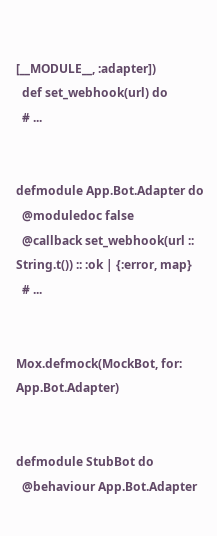[__MODULE__, :adapter])
  def set_webhook(url) do
  # ...


defmodule App.Bot.Adapter do
  @moduledoc false
  @callback set_webhook(url :: String.t()) :: :ok | {:error, map}
  # ...


Mox.defmock(MockBot, for: App.Bot.Adapter)


defmodule StubBot do
  @behaviour App.Bot.Adapter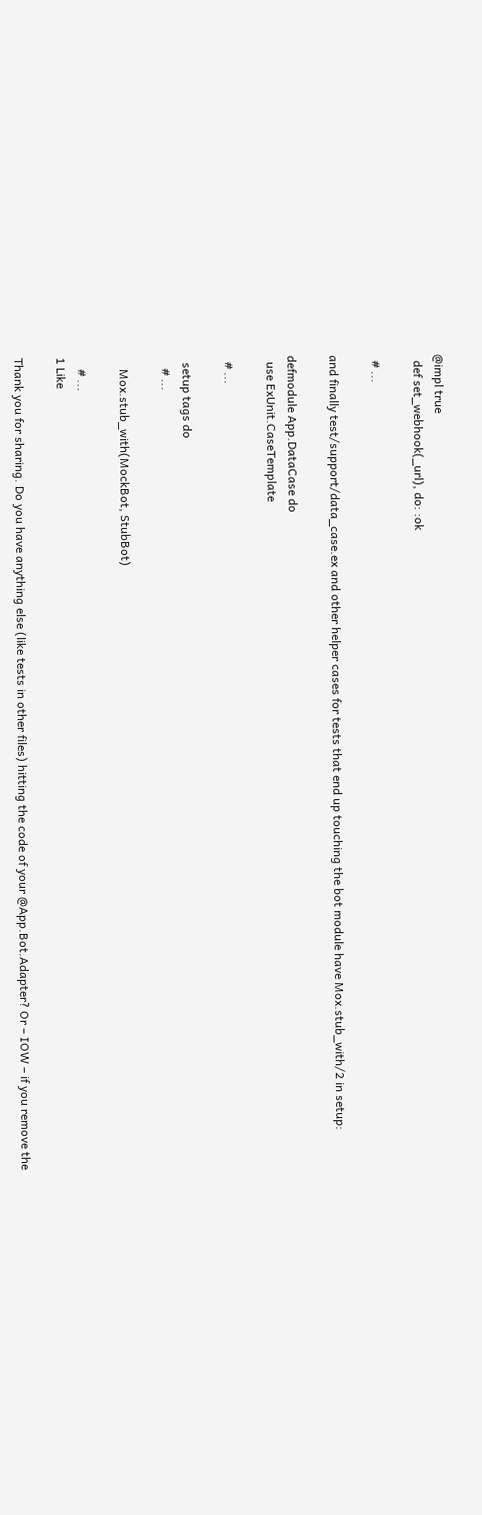@impl true
  def set_webhook(_url), do: :ok

  # ...

and finally test/support/data_case.ex and other helper cases for tests that end up touching the bot module have Mox.stub_with/2 in setup:

defmodule App.DataCase do
  use ExUnit.CaseTemplate

  # ...

  setup tags do
    # ...

    Mox.stub_with(MockBot, StubBot)

    # ...
1 Like

Thank you for sharing. Do you have anything else (like tests in other files) hitting the code of your @App.Bot.Adapter? Or – IOW – if you remove the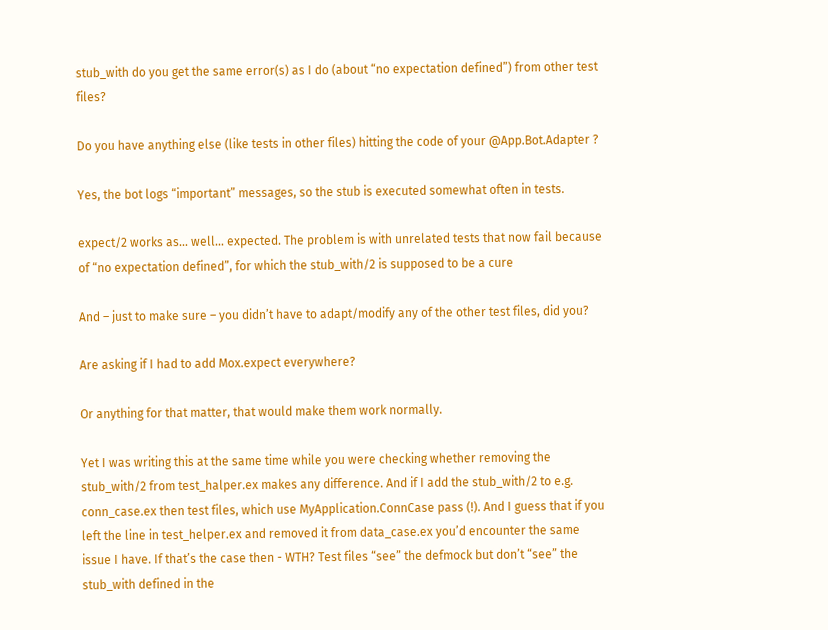stub_with do you get the same error(s) as I do (about “no expectation defined”) from other test files?

Do you have anything else (like tests in other files) hitting the code of your @App.Bot.Adapter ?

Yes, the bot logs “important” messages, so the stub is executed somewhat often in tests.

expect/2 works as… well… expected. The problem is with unrelated tests that now fail because of “no expectation defined”, for which the stub_with/2 is supposed to be a cure

And – just to make sure – you didn’t have to adapt/modify any of the other test files, did you?

Are asking if I had to add Mox.expect everywhere?

Or anything for that matter, that would make them work normally.

Yet I was writing this at the same time while you were checking whether removing the stub_with/2 from test_halper.ex makes any difference. And if I add the stub_with/2 to e.g. conn_case.ex then test files, which use MyApplication.ConnCase pass (!). And I guess that if you left the line in test_helper.ex and removed it from data_case.ex you’d encounter the same issue I have. If that’s the case then - WTH? Test files “see” the defmock but don’t “see” the stub_with defined in the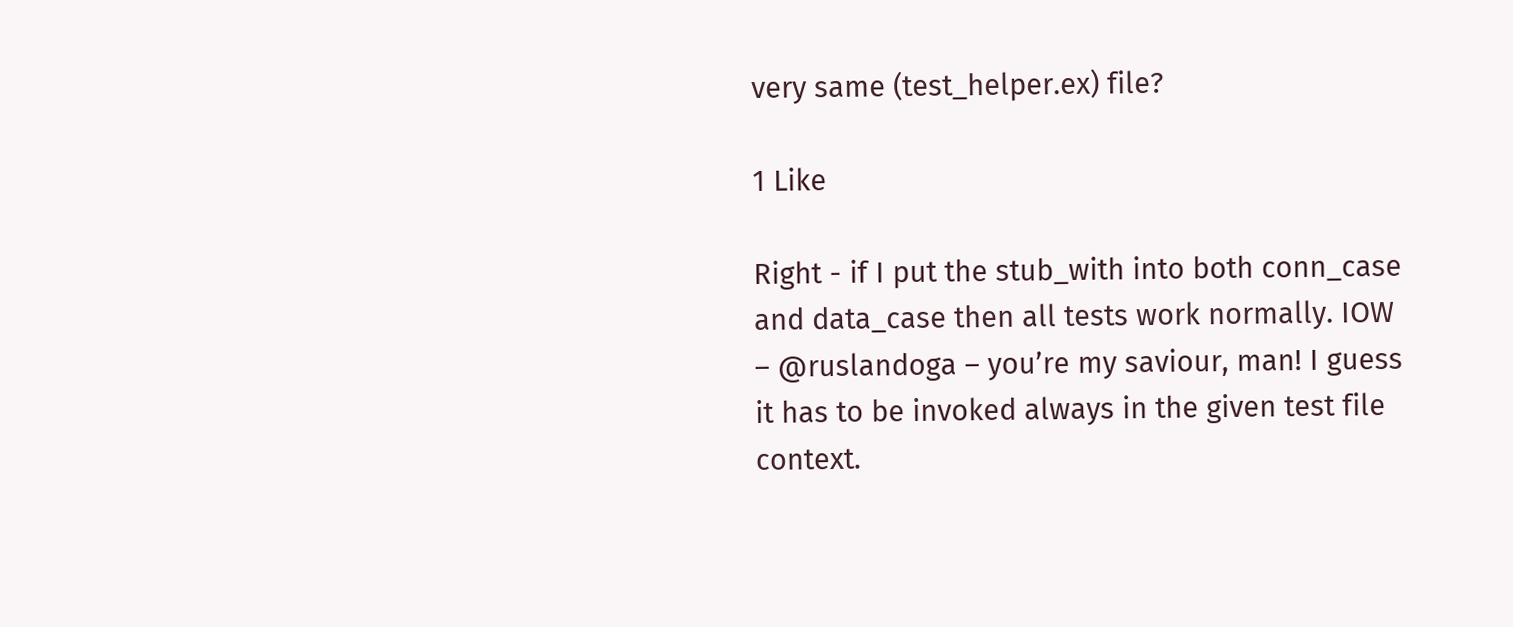very same (test_helper.ex) file?

1 Like

Right - if I put the stub_with into both conn_case and data_case then all tests work normally. IOW – @ruslandoga – you’re my saviour, man! I guess it has to be invoked always in the given test file context.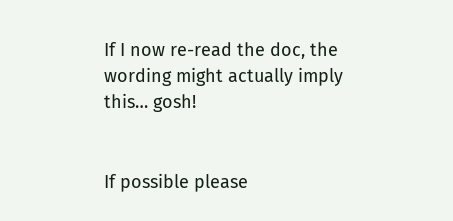If I now re-read the doc, the wording might actually imply this… gosh!


If possible please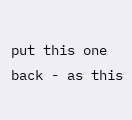put this one back - as this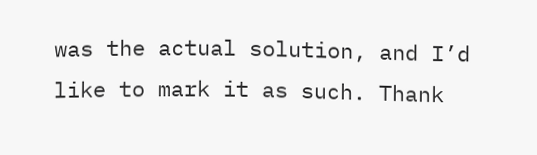was the actual solution, and I’d like to mark it as such. Thank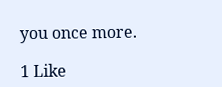you once more.

1 Like